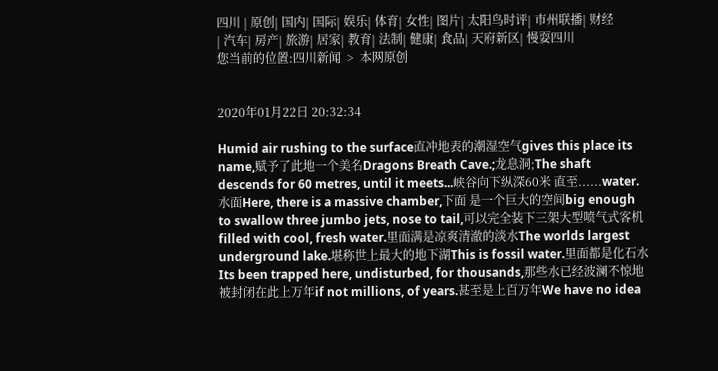四川 | 原创| 国内| 国际| 娱乐| 体育| 女性| 图片| 太阳鸟时评| 市州联播| 财经| 汽车| 房产| 旅游| 居家| 教育| 法制| 健康| 食品| 天府新区| 慢耍四川
您当前的位置:四川新闻  >  本网原创


2020年01月22日 20:32:34

Humid air rushing to the surface直冲地表的潮湿空气gives this place its name,赋予了此地一个美名Dragons Breath Cave.;龙息洞;The shaft descends for 60 metres, until it meets...峡谷向下纵深60米 直至......water.水面Here, there is a massive chamber,下面 是一个巨大的空间big enough to swallow three jumbo jets, nose to tail,可以完全装下三架大型喷气式客机filled with cool, fresh water.里面满是凉爽清澈的淡水The worlds largest underground lake.堪称世上最大的地下湖This is fossil water.里面都是化石水Its been trapped here, undisturbed, for thousands,那些水已经波澜不惊地被封闭在此上万年if not millions, of years.甚至是上百万年We have no idea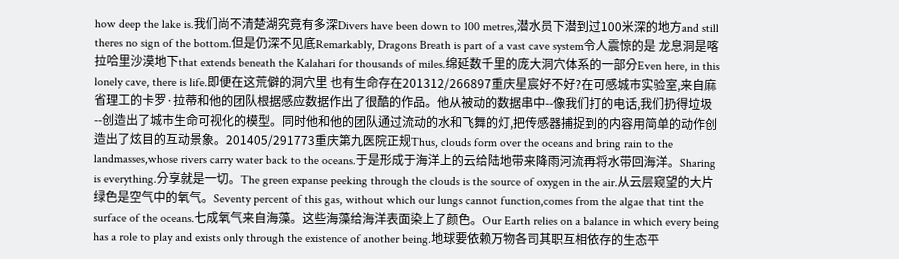how deep the lake is.我们尚不清楚湖究竟有多深Divers have been down to 100 metres,潜水员下潜到过100米深的地方and still theres no sign of the bottom.但是仍深不见底Remarkably, Dragons Breath is part of a vast cave system令人震惊的是 龙息洞是喀拉哈里沙漠地下that extends beneath the Kalahari for thousands of miles.绵延数千里的庞大洞穴体系的一部分Even here, in this lonely cave, there is life.即便在这荒僻的洞穴里 也有生命存在201312/266897重庆星宸好不好?在可感城市实验室,来自麻省理工的卡罗·拉蒂和他的团队根据感应数据作出了很酷的作品。他从被动的数据串中--像我们打的电话,我们扔得垃圾--创造出了城市生命可视化的模型。同时他和他的团队通过流动的水和飞舞的灯,把传感器捕捉到的内容用简单的动作创造出了炫目的互动景象。201405/291773重庆第九医院正规Thus, clouds form over the oceans and bring rain to the landmasses,whose rivers carry water back to the oceans.于是形成于海洋上的云给陆地带来降雨河流再将水带回海洋。Sharing is everything.分享就是一切。The green expanse peeking through the clouds is the source of oxygen in the air.从云层窥望的大片绿色是空气中的氧气。Seventy percent of this gas, without which our lungs cannot function,comes from the algae that tint the surface of the oceans.七成氧气来自海藻。这些海藻给海洋表面染上了颜色。Our Earth relies on a balance in which every being has a role to play and exists only through the existence of another being.地球要依赖万物各司其职互相依存的生态平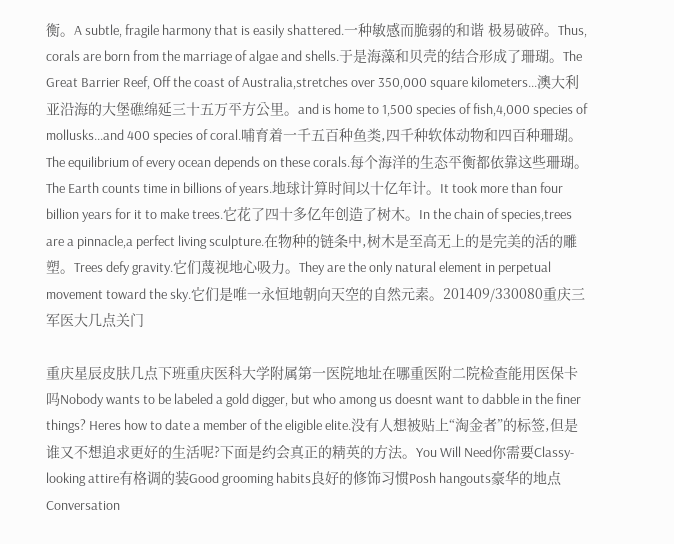衡。A subtle, fragile harmony that is easily shattered.一种敏感而脆弱的和谐 极易破碎。Thus, corals are born from the marriage of algae and shells.于是海藻和贝壳的结合形成了珊瑚。The Great Barrier Reef, Off the coast of Australia,stretches over 350,000 square kilometers...澳大利亚沿海的大堡礁绵延三十五万平方公里。and is home to 1,500 species of fish,4,000 species of mollusks...and 400 species of coral.哺育着一千五百种鱼类,四千种软体动物和四百种珊瑚。The equilibrium of every ocean depends on these corals.每个海洋的生态平衡都依靠这些珊瑚。The Earth counts time in billions of years.地球计算时间以十亿年计。It took more than four billion years for it to make trees.它花了四十多亿年创造了树木。In the chain of species,trees are a pinnacle,a perfect living sculpture.在物种的链条中,树木是至高无上的是完美的活的雕塑。Trees defy gravity.它们蔑视地心吸力。They are the only natural element in perpetual movement toward the sky.它们是唯一永恒地朝向天空的自然元素。201409/330080重庆三军医大几点关门

重庆星辰皮肤几点下班重庆医科大学附属第一医院地址在哪重医附二院检查能用医保卡吗Nobody wants to be labeled a gold digger, but who among us doesnt want to dabble in the finer things? Heres how to date a member of the eligible elite.没有人想被贴上“淘金者”的标签,但是谁又不想追求更好的生活呢?下面是约会真正的精英的方法。You Will Need你需要Classy-looking attire有格调的装Good grooming habits良好的修饰习惯Posh hangouts豪华的地点Conversation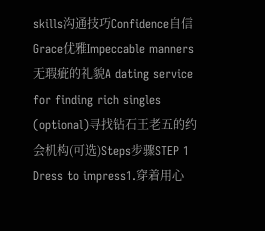skills沟通技巧Confidence自信Grace优雅Impeccable manners无瑕疵的礼貌A dating service for finding rich singles (optional)寻找钻石王老五的约会机构(可选)Steps步骤STEP 1 Dress to impress1.穿着用心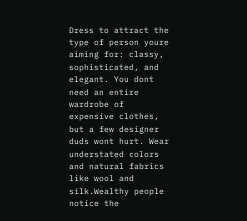Dress to attract the type of person youre aiming for: classy, sophisticated, and elegant. You dont need an entire wardrobe of expensive clothes, but a few designer duds wont hurt. Wear understated colors and natural fabrics like wool and silk.Wealthy people notice the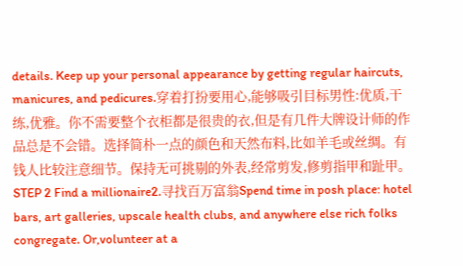details. Keep up your personal appearance by getting regular haircuts, manicures, and pedicures.穿着打扮要用心,能够吸引目标男性:优质,干练,优雅。你不需要整个衣柜都是很贵的衣,但是有几件大牌设计师的作品总是不会错。选择简朴一点的颜色和天然布料,比如羊毛或丝绸。有钱人比较注意细节。保持无可挑剔的外表,经常剪发,修剪指甲和趾甲。STEP 2 Find a millionaire2.寻找百万富翁Spend time in posh place: hotel bars, art galleries, upscale health clubs, and anywhere else rich folks congregate. Or,volunteer at a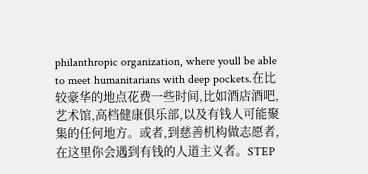philanthropic organization, where youll be able to meet humanitarians with deep pockets.在比较豪华的地点花费一些时间,比如酒店酒吧,艺术馆,高档健康俱乐部,以及有钱人可能聚集的任何地方。或者,到慈善机构做志愿者,在这里你会遇到有钱的人道主义者。STEP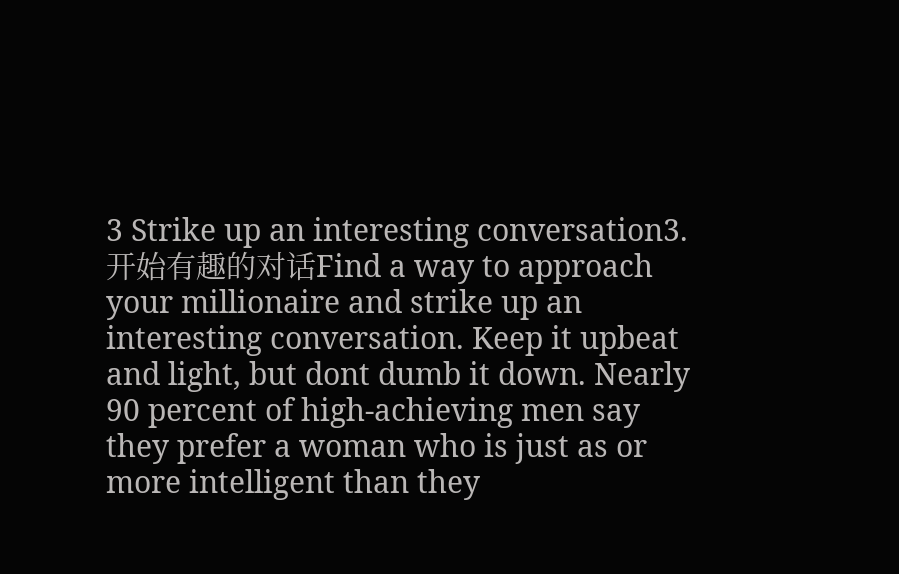3 Strike up an interesting conversation3.开始有趣的对话Find a way to approach your millionaire and strike up an interesting conversation. Keep it upbeat and light, but dont dumb it down. Nearly 90 percent of high-achieving men say they prefer a woman who is just as or more intelligent than they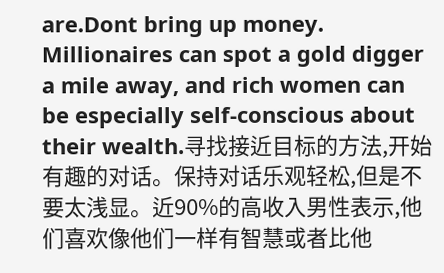are.Dont bring up money. Millionaires can spot a gold digger a mile away, and rich women can be especially self-conscious about their wealth.寻找接近目标的方法,开始有趣的对话。保持对话乐观轻松,但是不要太浅显。近90%的高收入男性表示,他们喜欢像他们一样有智慧或者比他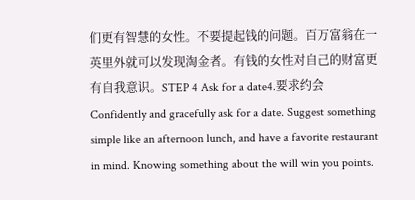们更有智慧的女性。不要提起钱的问题。百万富翁在一英里外就可以发现淘金者。有钱的女性对自己的财富更有自我意识。STEP 4 Ask for a date4.要求约会Confidently and gracefully ask for a date. Suggest something simple like an afternoon lunch, and have a favorite restaurant in mind. Knowing something about the will win you points.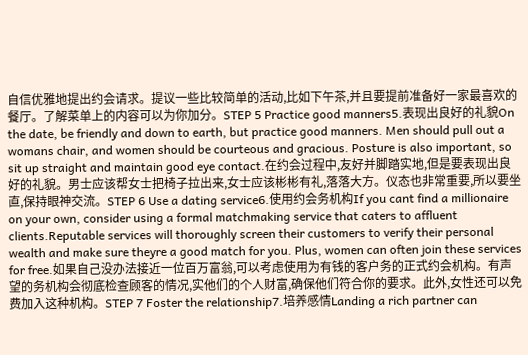自信优雅地提出约会请求。提议一些比较简单的活动,比如下午茶,并且要提前准备好一家最喜欢的餐厅。了解菜单上的内容可以为你加分。STEP 5 Practice good manners5.表现出良好的礼貌On the date, be friendly and down to earth, but practice good manners. Men should pull out a womans chair, and women should be courteous and gracious. Posture is also important, so sit up straight and maintain good eye contact.在约会过程中,友好并脚踏实地,但是要表现出良好的礼貌。男士应该帮女士把椅子拉出来,女士应该彬彬有礼,落落大方。仪态也非常重要,所以要坐直,保持眼神交流。STEP 6 Use a dating service6.使用约会务机构If you cant find a millionaire on your own, consider using a formal matchmaking service that caters to affluent clients.Reputable services will thoroughly screen their customers to verify their personal wealth and make sure theyre a good match for you. Plus, women can often join these services for free.如果自己没办法接近一位百万富翁,可以考虑使用为有钱的客户务的正式约会机构。有声望的务机构会彻底检查顾客的情况,实他们的个人财富,确保他们符合你的要求。此外,女性还可以免费加入这种机构。STEP 7 Foster the relationship7.培养感情Landing a rich partner can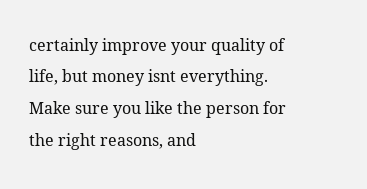certainly improve your quality of life, but money isnt everything. Make sure you like the person for the right reasons, and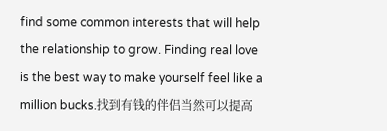find some common interests that will help the relationship to grow. Finding real love is the best way to make yourself feel like a million bucks.找到有钱的伴侣当然可以提高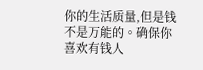你的生活质量,但是钱不是万能的。确保你喜欢有钱人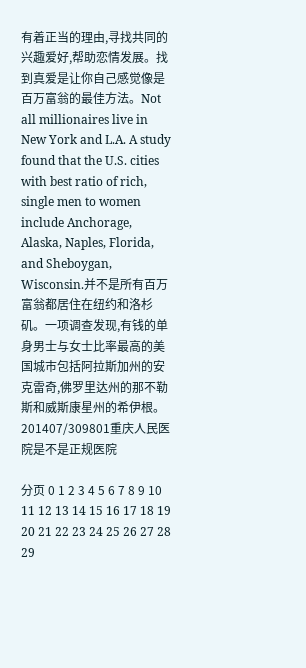有着正当的理由,寻找共同的兴趣爱好,帮助恋情发展。找到真爱是让你自己感觉像是百万富翁的最佳方法。Not all millionaires live in New York and L.A. A study found that the U.S. cities with best ratio of rich, single men to women include Anchorage, Alaska, Naples, Florida, and Sheboygan, Wisconsin.并不是所有百万富翁都居住在纽约和洛杉矶。一项调查发现,有钱的单身男士与女士比率最高的美国城市包括阿拉斯加州的安克雷奇,佛罗里达州的那不勒斯和威斯康星州的希伊根。201407/309801重庆人民医院是不是正规医院

分页 0 1 2 3 4 5 6 7 8 9 10 11 12 13 14 15 16 17 18 19 20 21 22 23 24 25 26 27 28 29